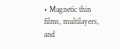• Magnetic thin films, multilayers, and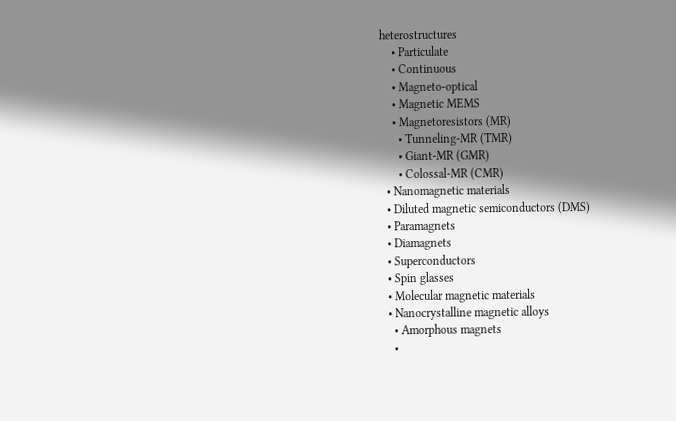heterostructures
    • Particulate
    • Continuous
    • Magneto-optical
    • Magnetic MEMS
    • Magnetoresistors (MR)
      • Tunneling-MR (TMR)
      • Giant-MR (GMR)
      • Colossal-MR (CMR)
  • Nanomagnetic materials
  • Diluted magnetic semiconductors (DMS)
  • Paramagnets
  • Diamagnets
  • Superconductors
  • Spin glasses
  • Molecular magnetic materials
  • Nanocrystalline magnetic alloys
    • Amorphous magnets
    •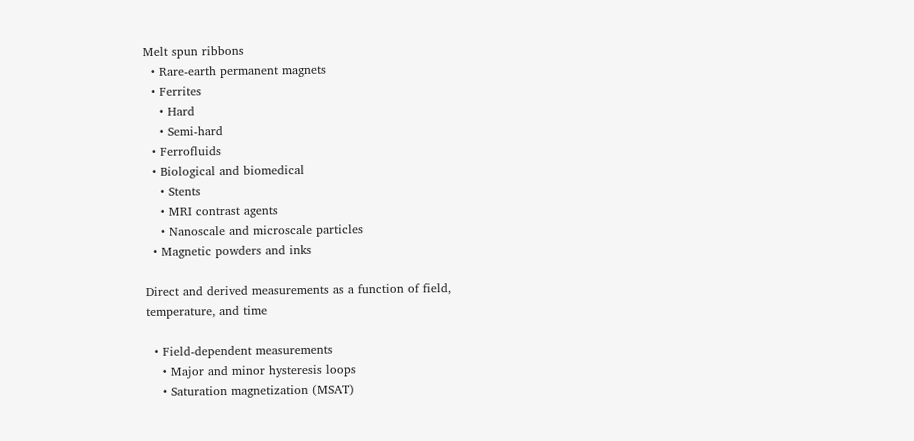Melt spun ribbons
  • Rare-earth permanent magnets
  • Ferrites
    • Hard
    • Semi-hard
  • Ferrofluids
  • Biological and biomedical
    • Stents
    • MRI contrast agents
    • Nanoscale and microscale particles
  • Magnetic powders and inks

Direct and derived measurements as a function of field, temperature, and time

  • Field-dependent measurements
    • Major and minor hysteresis loops
    • Saturation magnetization (MSAT)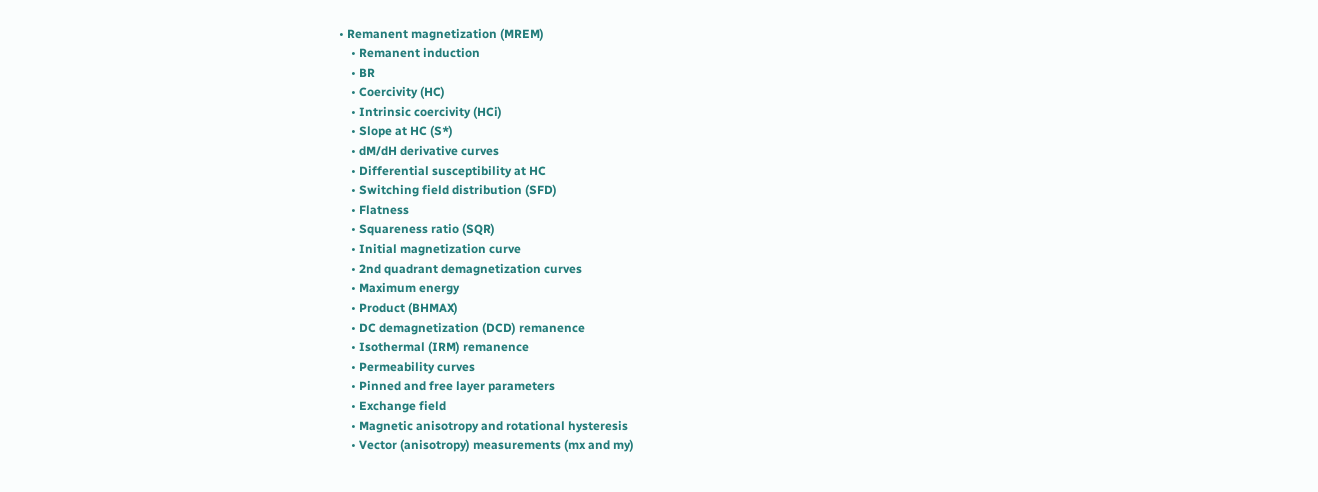• Remanent magnetization (MREM)
    • Remanent induction
    • BR
    • Coercivity (HC)
    • Intrinsic coercivity (HCi)
    • Slope at HC (S*)
    • dM/dH derivative curves
    • Differential susceptibility at HC
    • Switching field distribution (SFD)
    • Flatness
    • Squareness ratio (SQR)
    • Initial magnetization curve
    • 2nd quadrant demagnetization curves
    • Maximum energy
    • Product (BHMAX)
    • DC demagnetization (DCD) remanence
    • Isothermal (IRM) remanence
    • Permeability curves
    • Pinned and free layer parameters
    • Exchange field
    • Magnetic anisotropy and rotational hysteresis
    • Vector (anisotropy) measurements (mx and my)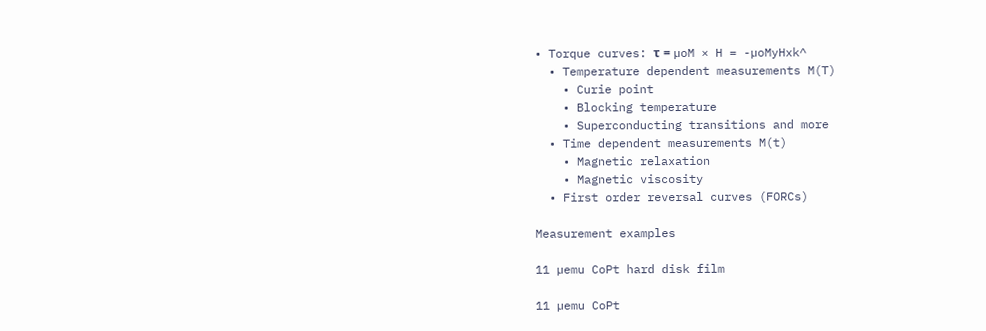• Torque curves: τ = µoM × H = -µoMyHxk^
  • Temperature dependent measurements M(T)
    • Curie point
    • Blocking temperature
    • Superconducting transitions and more
  • Time dependent measurements M(t)
    • Magnetic relaxation
    • Magnetic viscosity
  • First order reversal curves (FORCs)

Measurement examples

11 µemu CoPt hard disk film

11 µemu CoPt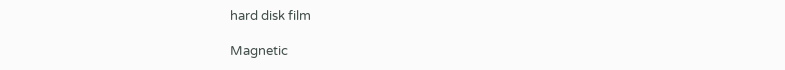hard disk film

Magnetic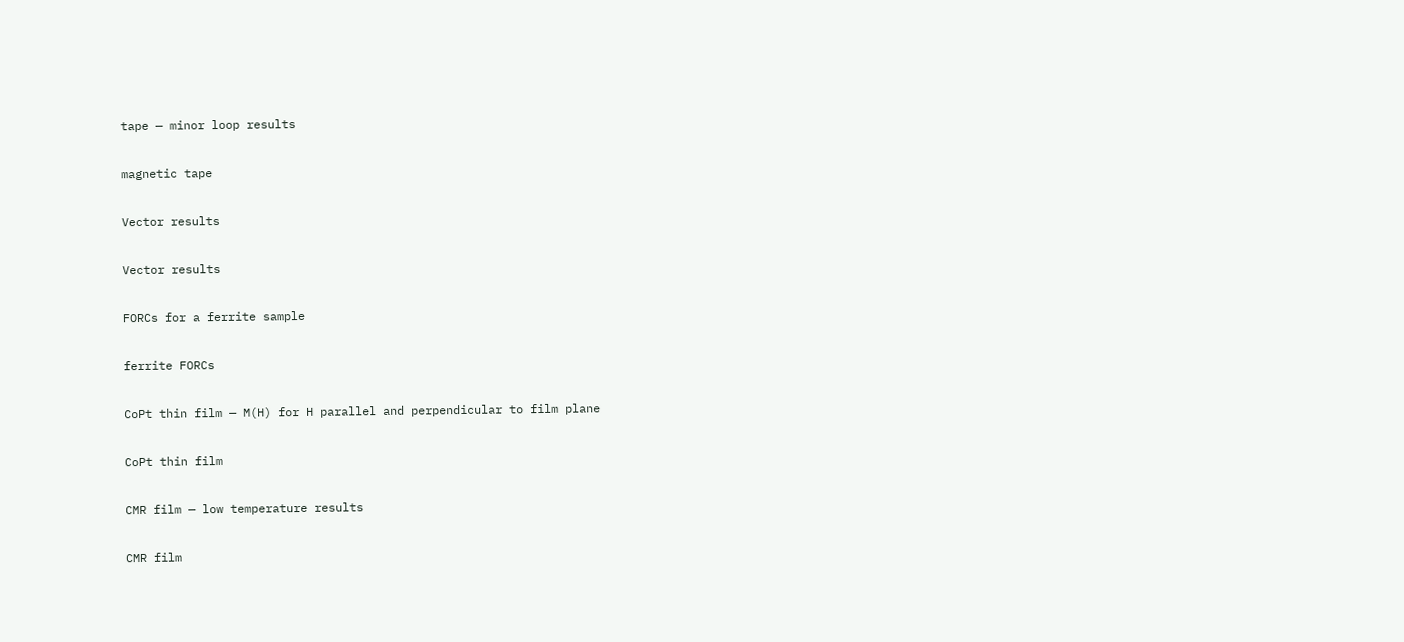tape — minor loop results

magnetic tape

Vector results

Vector results

FORCs for a ferrite sample

ferrite FORCs

CoPt thin film — M(H) for H parallel and perpendicular to film plane

CoPt thin film

CMR film — low temperature results

CMR film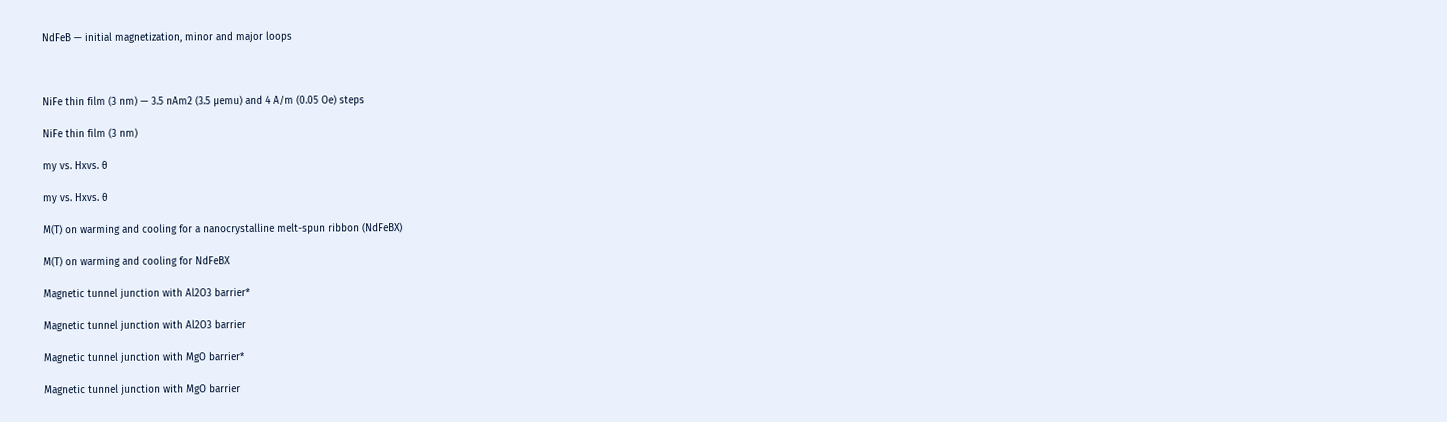NdFeB — initial magnetization, minor and major loops



NiFe thin film (3 nm) — 3.5 nAm2 (3.5 µemu) and 4 A/m (0.05 Oe) steps

NiFe thin film (3 nm)

my vs. Hxvs. θ

my vs. Hxvs. θ

M(T) on warming and cooling for a nanocrystalline melt-spun ribbon (NdFeBX)

M(T) on warming and cooling for NdFeBX

Magnetic tunnel junction with Al2O3 barrier*

Magnetic tunnel junction with Al2O3 barrier

Magnetic tunnel junction with MgO barrier*

Magnetic tunnel junction with MgO barrier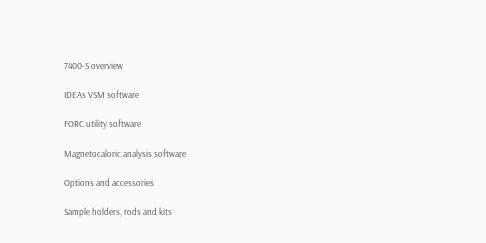7400-S overview

IDEAs VSM software

FORC utility software

Magnetocaloric analysis software

Options and accessories

Sample holders, rods and kits